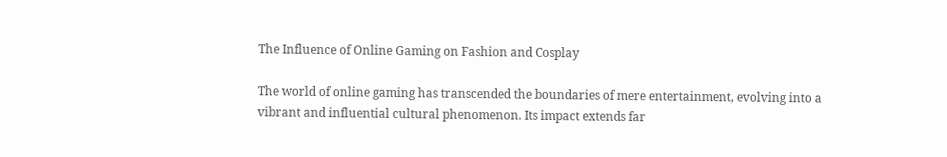The Influence of Online Gaming on Fashion and Cosplay

The world of online gaming has transcended the boundaries of mere entertainment, evolving into a vibrant and influential cultural phenomenon. Its impact extends far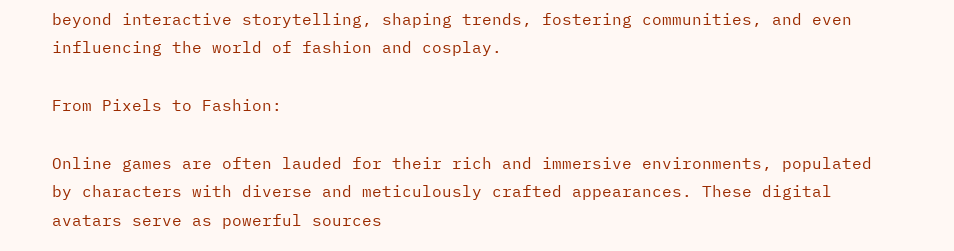beyond interactive storytelling, shaping trends, fostering communities, and even influencing the world of fashion and cosplay.

From Pixels to Fashion:

Online games are often lauded for their rich and immersive environments, populated by characters with diverse and meticulously crafted appearances. These digital avatars serve as powerful sources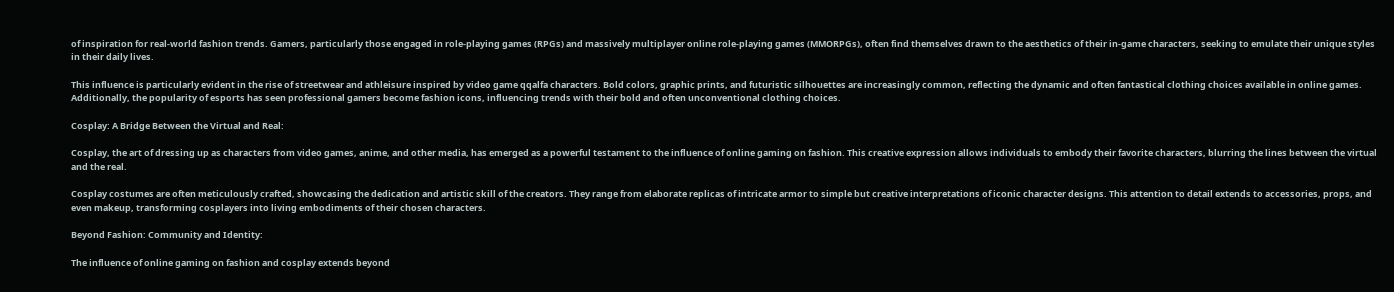of inspiration for real-world fashion trends. Gamers, particularly those engaged in role-playing games (RPGs) and massively multiplayer online role-playing games (MMORPGs), often find themselves drawn to the aesthetics of their in-game characters, seeking to emulate their unique styles in their daily lives.

This influence is particularly evident in the rise of streetwear and athleisure inspired by video game qqalfa characters. Bold colors, graphic prints, and futuristic silhouettes are increasingly common, reflecting the dynamic and often fantastical clothing choices available in online games. Additionally, the popularity of esports has seen professional gamers become fashion icons, influencing trends with their bold and often unconventional clothing choices.

Cosplay: A Bridge Between the Virtual and Real:

Cosplay, the art of dressing up as characters from video games, anime, and other media, has emerged as a powerful testament to the influence of online gaming on fashion. This creative expression allows individuals to embody their favorite characters, blurring the lines between the virtual and the real.

Cosplay costumes are often meticulously crafted, showcasing the dedication and artistic skill of the creators. They range from elaborate replicas of intricate armor to simple but creative interpretations of iconic character designs. This attention to detail extends to accessories, props, and even makeup, transforming cosplayers into living embodiments of their chosen characters.

Beyond Fashion: Community and Identity:

The influence of online gaming on fashion and cosplay extends beyond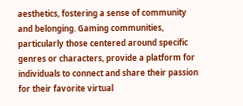aesthetics, fostering a sense of community and belonging. Gaming communities, particularly those centered around specific genres or characters, provide a platform for individuals to connect and share their passion for their favorite virtual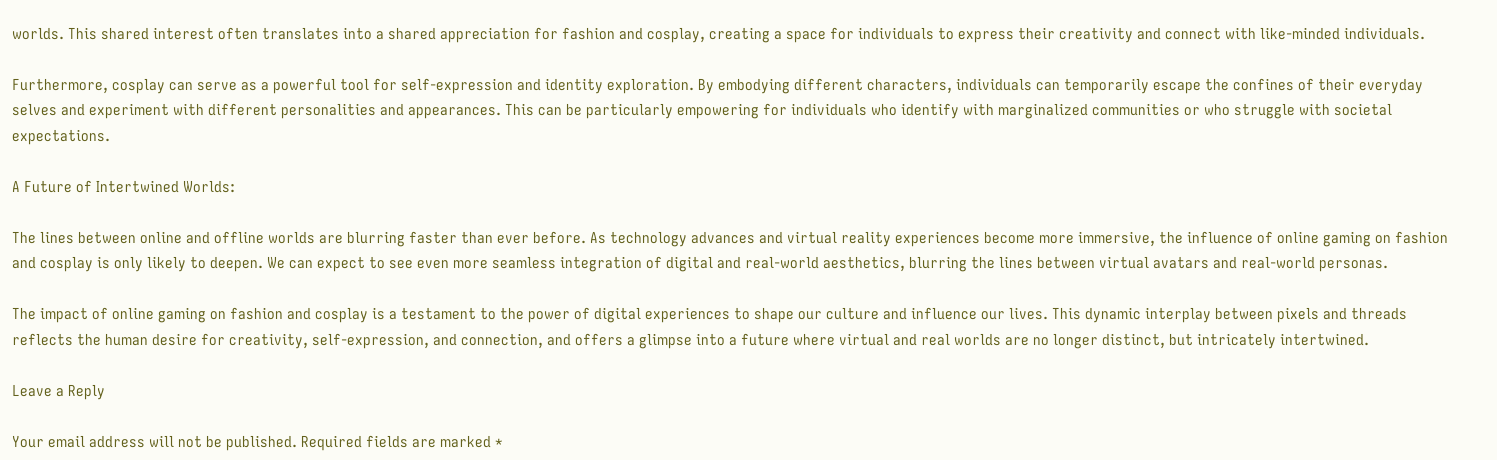worlds. This shared interest often translates into a shared appreciation for fashion and cosplay, creating a space for individuals to express their creativity and connect with like-minded individuals.

Furthermore, cosplay can serve as a powerful tool for self-expression and identity exploration. By embodying different characters, individuals can temporarily escape the confines of their everyday selves and experiment with different personalities and appearances. This can be particularly empowering for individuals who identify with marginalized communities or who struggle with societal expectations.

A Future of Intertwined Worlds:

The lines between online and offline worlds are blurring faster than ever before. As technology advances and virtual reality experiences become more immersive, the influence of online gaming on fashion and cosplay is only likely to deepen. We can expect to see even more seamless integration of digital and real-world aesthetics, blurring the lines between virtual avatars and real-world personas.

The impact of online gaming on fashion and cosplay is a testament to the power of digital experiences to shape our culture and influence our lives. This dynamic interplay between pixels and threads reflects the human desire for creativity, self-expression, and connection, and offers a glimpse into a future where virtual and real worlds are no longer distinct, but intricately intertwined.

Leave a Reply

Your email address will not be published. Required fields are marked *